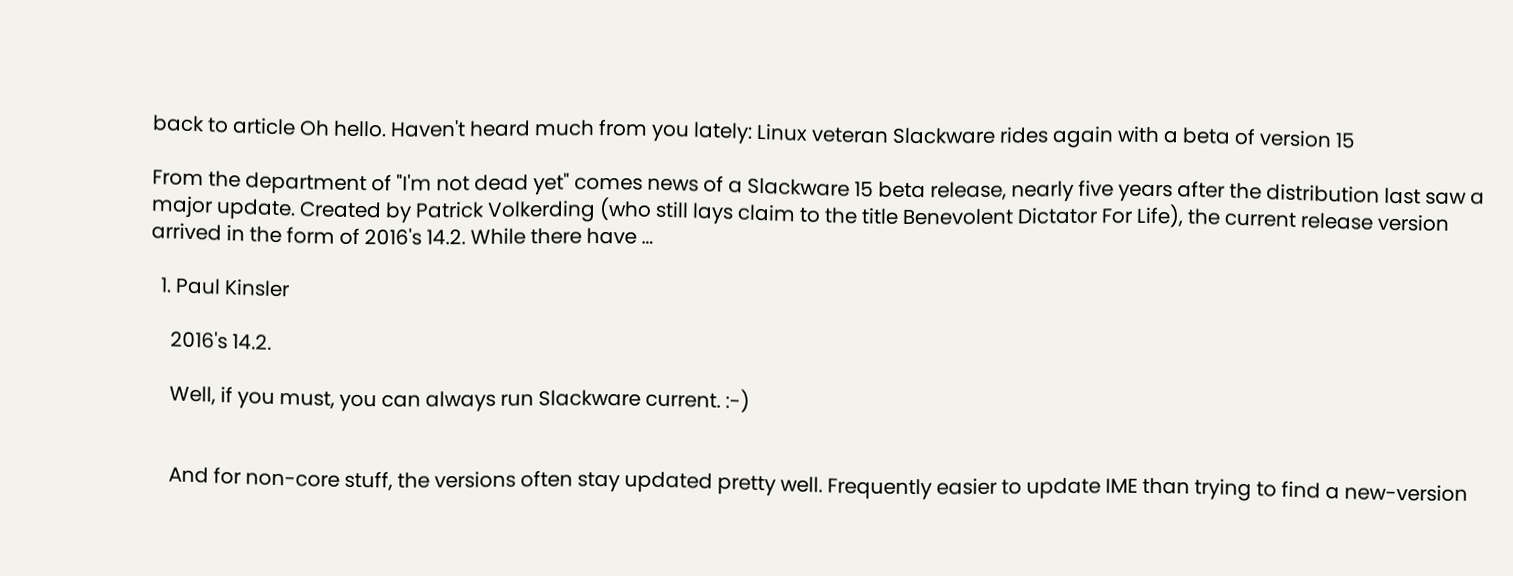back to article Oh hello. Haven't heard much from you lately: Linux veteran Slackware rides again with a beta of version 15

From the department of "I'm not dead yet" comes news of a Slackware 15 beta release, nearly five years after the distribution last saw a major update. Created by Patrick Volkerding (who still lays claim to the title Benevolent Dictator For Life), the current release version arrived in the form of 2016's 14.2. While there have …

  1. Paul Kinsler

    2016's 14.2.

    Well, if you must, you can always run Slackware current. :-)


    And for non-core stuff, the versions often stay updated pretty well. Frequently easier to update IME than trying to find a new-version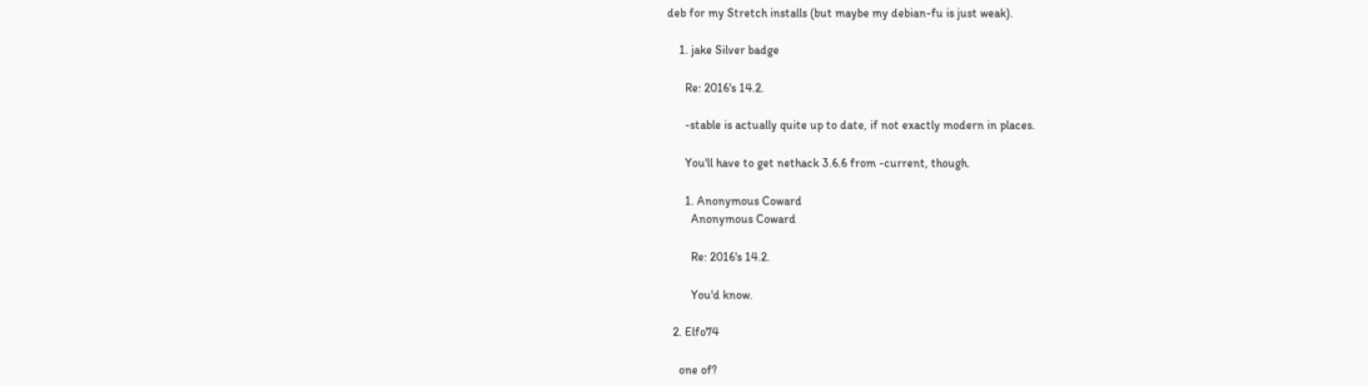deb for my Stretch installs (but maybe my debian-fu is just weak).

    1. jake Silver badge

      Re: 2016's 14.2.

      -stable is actually quite up to date, if not exactly modern in places.

      You'll have to get nethack 3.6.6 from -current, though.

      1. Anonymous Coward
        Anonymous Coward

        Re: 2016's 14.2.

        You'd know.

  2. Elfo74

    one of?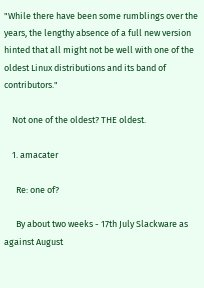"While there have been some rumblings over the years, the lengthy absence of a full new version hinted that all might not be well with one of the oldest Linux distributions and its band of contributors."

    Not one of the oldest? THE oldest.

    1. amacater

      Re: one of?

      By about two weeks - 17th July Slackware as against August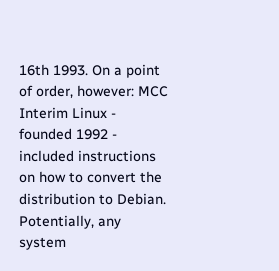16th 1993. On a point of order, however: MCC Interim Linux - founded 1992 - included instructions on how to convert the distribution to Debian. Potentially, any system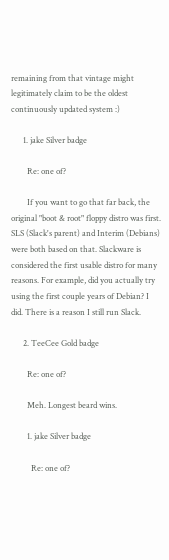remaining from that vintage might legitimately claim to be the oldest continuously updated system :)

      1. jake Silver badge

        Re: one of?

        If you want to go that far back, the original "boot & root" floppy distro was first. SLS (Slack's parent) and Interim (Debians) were both based on that. Slackware is considered the first usable distro for many reasons. For example, did you actually try using the first couple years of Debian? I did. There is a reason I still run Slack.

      2. TeeCee Gold badge

        Re: one of?

        Meh. Longest beard wins.

        1. jake Silver badge

          Re: one of?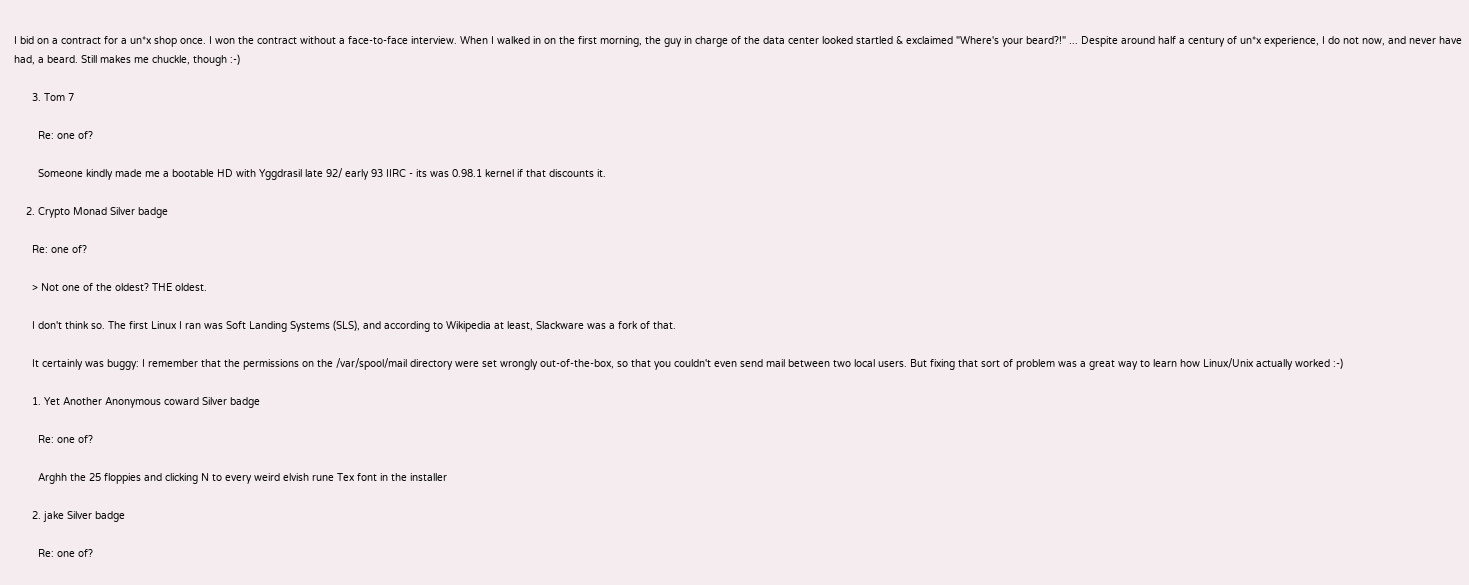I bid on a contract for a un*x shop once. I won the contract without a face-to-face interview. When I walked in on the first morning, the guy in charge of the data center looked startled & exclaimed "Where's your beard?!" ... Despite around half a century of un*x experience, I do not now, and never have had, a beard. Still makes me chuckle, though :-)

      3. Tom 7

        Re: one of?

        Someone kindly made me a bootable HD with Yggdrasil late 92/ early 93 IIRC - its was 0.98.1 kernel if that discounts it.

    2. Crypto Monad Silver badge

      Re: one of?

      > Not one of the oldest? THE oldest.

      I don't think so. The first Linux I ran was Soft Landing Systems (SLS), and according to Wikipedia at least, Slackware was a fork of that.

      It certainly was buggy: I remember that the permissions on the /var/spool/mail directory were set wrongly out-of-the-box, so that you couldn't even send mail between two local users. But fixing that sort of problem was a great way to learn how Linux/Unix actually worked :-)

      1. Yet Another Anonymous coward Silver badge

        Re: one of?

        Arghh the 25 floppies and clicking N to every weird elvish rune Tex font in the installer

      2. jake Silver badge

        Re: one of?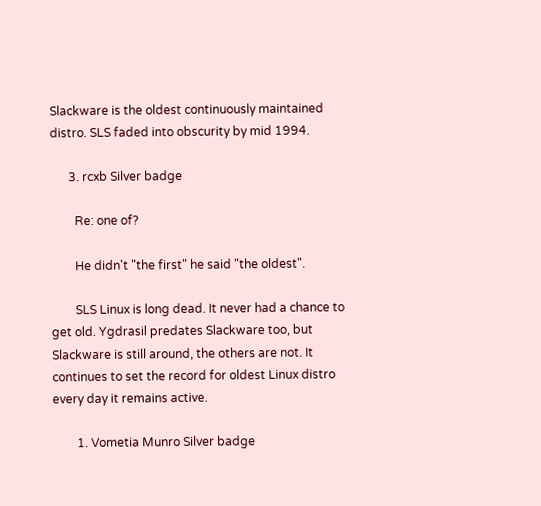Slackware is the oldest continuously maintained distro. SLS faded into obscurity by mid 1994.

      3. rcxb Silver badge

        Re: one of?

        He didn't "the first" he said "the oldest".

        SLS Linux is long dead. It never had a chance to get old. Ygdrasil predates Slackware too, but Slackware is still around, the others are not. It continues to set the record for oldest Linux distro every day it remains active.

        1. Vometia Munro Silver badge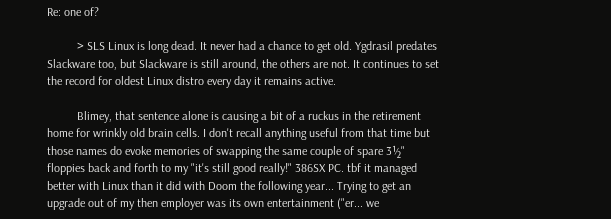Re: one of?

          > SLS Linux is long dead. It never had a chance to get old. Ygdrasil predates Slackware too, but Slackware is still around, the others are not. It continues to set the record for oldest Linux distro every day it remains active.

          Blimey, that sentence alone is causing a bit of a ruckus in the retirement home for wrinkly old brain cells. I don't recall anything useful from that time but those names do evoke memories of swapping the same couple of spare 3½" floppies back and forth to my "it's still good really!" 386SX PC. tbf it managed better with Linux than it did with Doom the following year... Trying to get an upgrade out of my then employer was its own entertainment ("er... we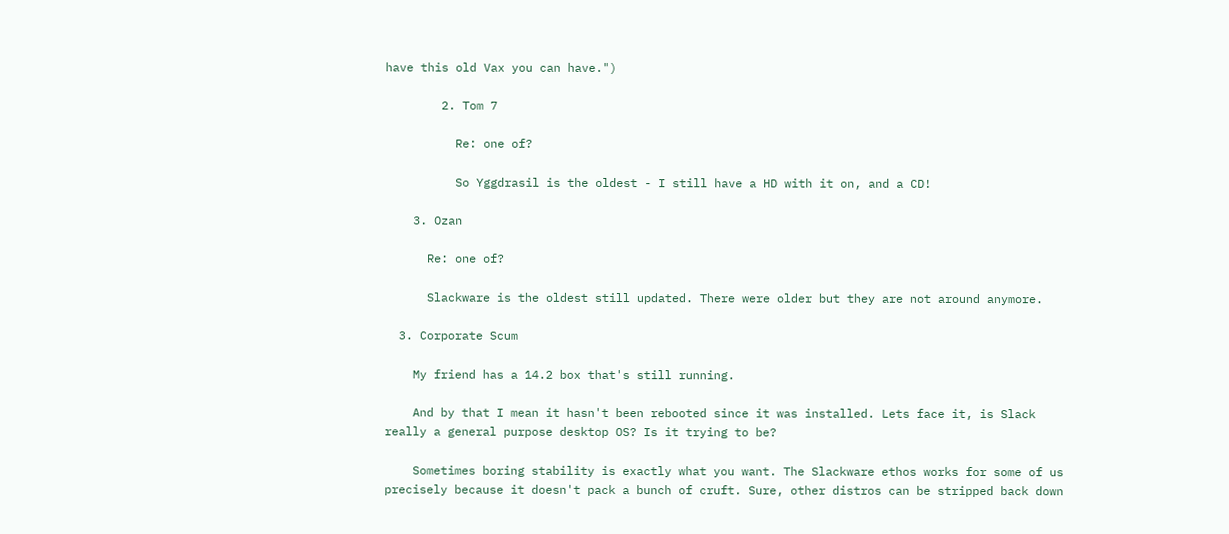have this old Vax you can have.")

        2. Tom 7

          Re: one of?

          So Yggdrasil is the oldest - I still have a HD with it on, and a CD!

    3. Ozan

      Re: one of?

      Slackware is the oldest still updated. There were older but they are not around anymore.

  3. Corporate Scum

    My friend has a 14.2 box that's still running.

    And by that I mean it hasn't been rebooted since it was installed. Lets face it, is Slack really a general purpose desktop OS? Is it trying to be?

    Sometimes boring stability is exactly what you want. The Slackware ethos works for some of us precisely because it doesn't pack a bunch of cruft. Sure, other distros can be stripped back down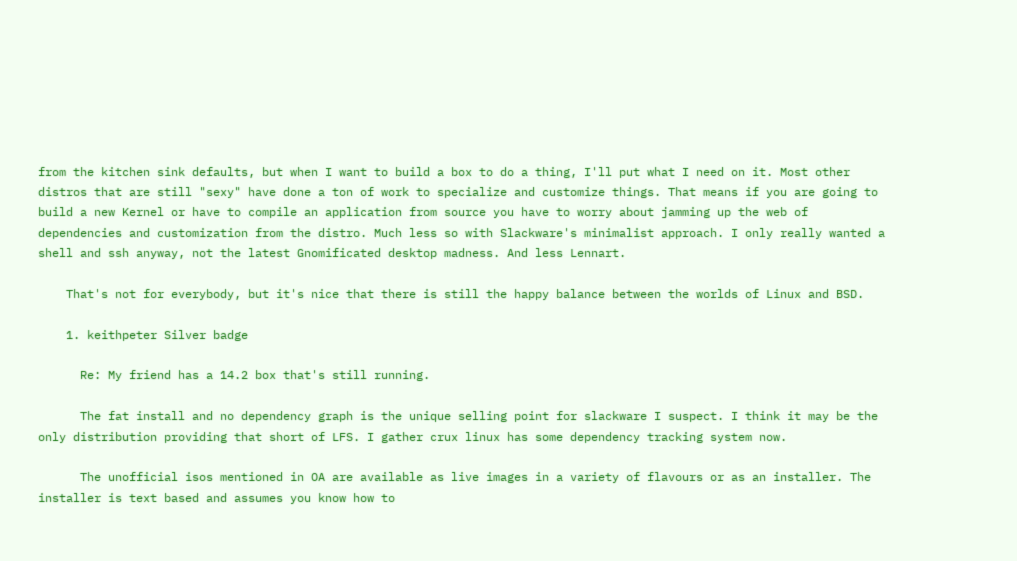from the kitchen sink defaults, but when I want to build a box to do a thing, I'll put what I need on it. Most other distros that are still "sexy" have done a ton of work to specialize and customize things. That means if you are going to build a new Kernel or have to compile an application from source you have to worry about jamming up the web of dependencies and customization from the distro. Much less so with Slackware's minimalist approach. I only really wanted a shell and ssh anyway, not the latest Gnomificated desktop madness. And less Lennart.

    That's not for everybody, but it's nice that there is still the happy balance between the worlds of Linux and BSD.

    1. keithpeter Silver badge

      Re: My friend has a 14.2 box that's still running.

      The fat install and no dependency graph is the unique selling point for slackware I suspect. I think it may be the only distribution providing that short of LFS. I gather crux linux has some dependency tracking system now.

      The unofficial isos mentioned in OA are available as live images in a variety of flavours or as an installer. The installer is text based and assumes you know how to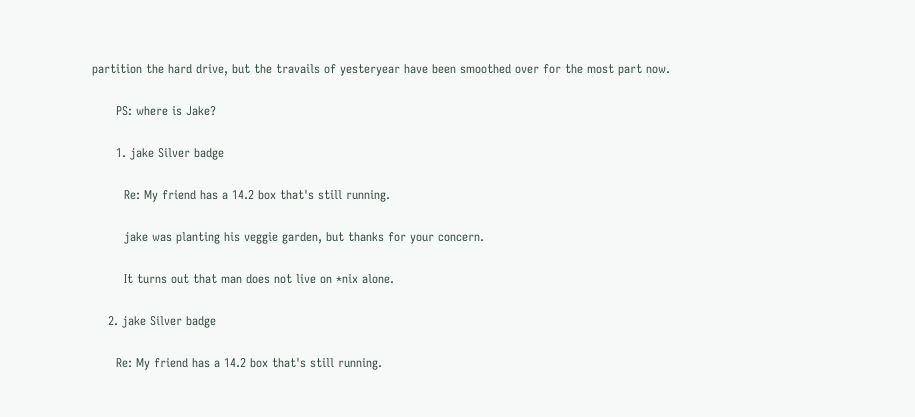partition the hard drive, but the travails of yesteryear have been smoothed over for the most part now.

      PS: where is Jake?

      1. jake Silver badge

        Re: My friend has a 14.2 box that's still running.

        jake was planting his veggie garden, but thanks for your concern.

        It turns out that man does not live on *nix alone.

    2. jake Silver badge

      Re: My friend has a 14.2 box that's still running.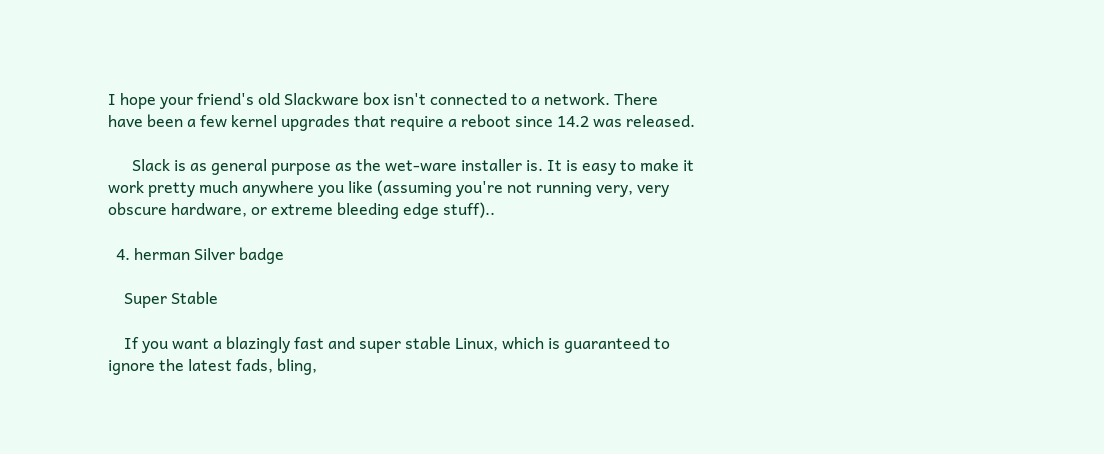I hope your friend's old Slackware box isn't connected to a network. There have been a few kernel upgrades that require a reboot since 14.2 was released.

      Slack is as general purpose as the wet-ware installer is. It is easy to make it work pretty much anywhere you like (assuming you're not running very, very obscure hardware, or extreme bleeding edge stuff)..

  4. herman Silver badge

    Super Stable

    If you want a blazingly fast and super stable Linux, which is guaranteed to ignore the latest fads, bling,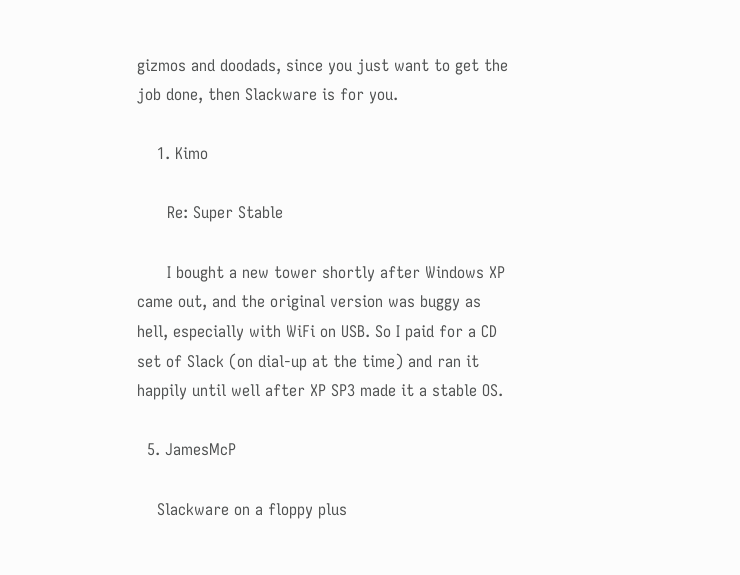gizmos and doodads, since you just want to get the job done, then Slackware is for you.

    1. Kimo

      Re: Super Stable

      I bought a new tower shortly after Windows XP came out, and the original version was buggy as hell, especially with WiFi on USB. So I paid for a CD set of Slack (on dial-up at the time) and ran it happily until well after XP SP3 made it a stable OS.

  5. JamesMcP

    Slackware on a floppy plus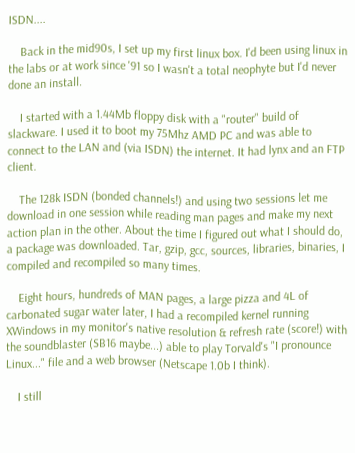ISDN....

    Back in the mid90s, I set up my first linux box. I'd been using linux in the labs or at work since '91 so I wasn't a total neophyte but I'd never done an install.

    I started with a 1.44Mb floppy disk with a "router" build of slackware. I used it to boot my 75Mhz AMD PC and was able to connect to the LAN and (via ISDN) the internet. It had lynx and an FTP client.

    The 128k ISDN (bonded channels!) and using two sessions let me download in one session while reading man pages and make my next action plan in the other. About the time I figured out what I should do, a package was downloaded. Tar, gzip, gcc, sources, libraries, binaries, I compiled and recompiled so many times.

    Eight hours, hundreds of MAN pages, a large pizza and 4L of carbonated sugar water later, I had a recompiled kernel running XWindows in my monitor's native resolution & refresh rate (score!) with the soundblaster (SB16 maybe...) able to play Torvald's "I pronounce Linux..." file and a web browser (Netscape 1.0b I think).

    I still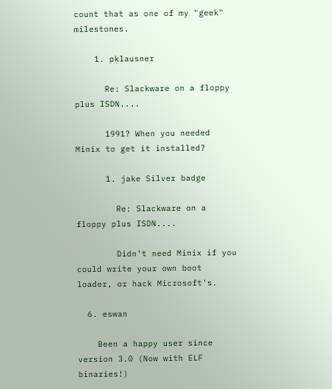count that as one of my "geek" milestones.

    1. pklausner

      Re: Slackware on a floppy plus ISDN....

      1991? When you needed Minix to get it installed?

      1. jake Silver badge

        Re: Slackware on a floppy plus ISDN....

        Didn't need Minix if you could write your own boot loader, or hack Microsoft's.

  6. eswan

    Been a happy user since version 3.0 (Now with ELF binaries!)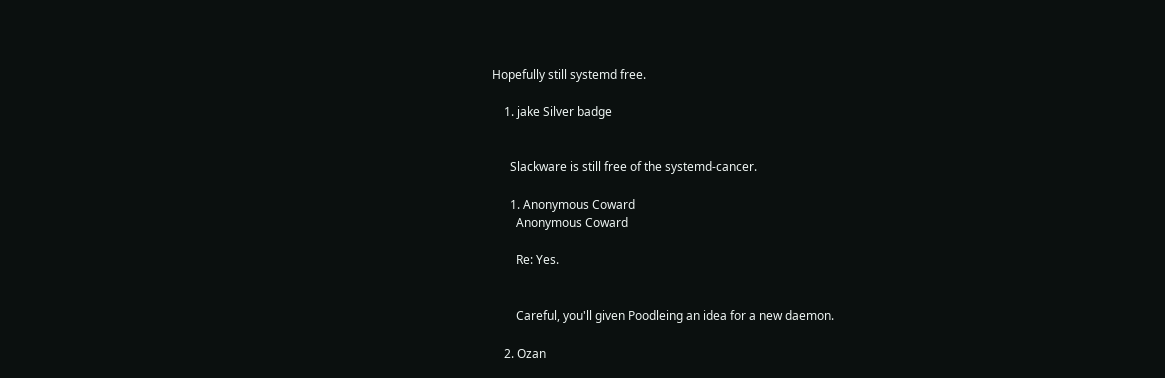Hopefully still systemd free.

    1. jake Silver badge


      Slackware is still free of the systemd-cancer.

      1. Anonymous Coward
        Anonymous Coward

        Re: Yes.


        Careful, you'll given Poodleing an idea for a new daemon.

    2. Ozan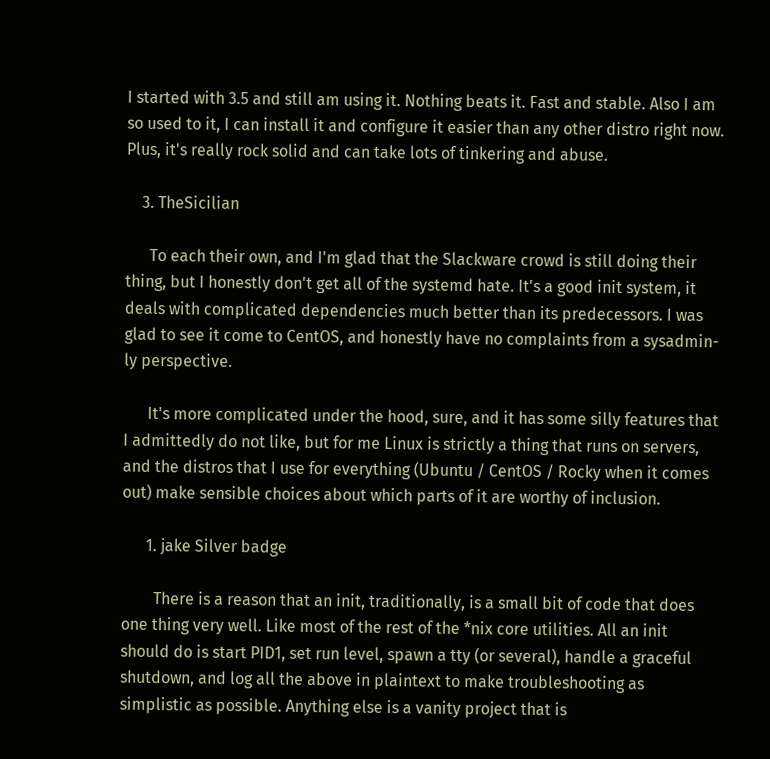I started with 3.5 and still am using it. Nothing beats it. Fast and stable. Also I am so used to it, I can install it and configure it easier than any other distro right now. Plus, it's really rock solid and can take lots of tinkering and abuse.

    3. TheSicilian

      To each their own, and I'm glad that the Slackware crowd is still doing their thing, but I honestly don't get all of the systemd hate. It's a good init system, it deals with complicated dependencies much better than its predecessors. I was glad to see it come to CentOS, and honestly have no complaints from a sysadmin-ly perspective.

      It's more complicated under the hood, sure, and it has some silly features that I admittedly do not like, but for me Linux is strictly a thing that runs on servers, and the distros that I use for everything (Ubuntu / CentOS / Rocky when it comes out) make sensible choices about which parts of it are worthy of inclusion.

      1. jake Silver badge

        There is a reason that an init, traditionally, is a small bit of code that does one thing very well. Like most of the rest of the *nix core utilities. All an init should do is start PID1, set run level, spawn a tty (or several), handle a graceful shutdown, and log all the above in plaintext to make troubleshooting as simplistic as possible. Anything else is a vanity project that is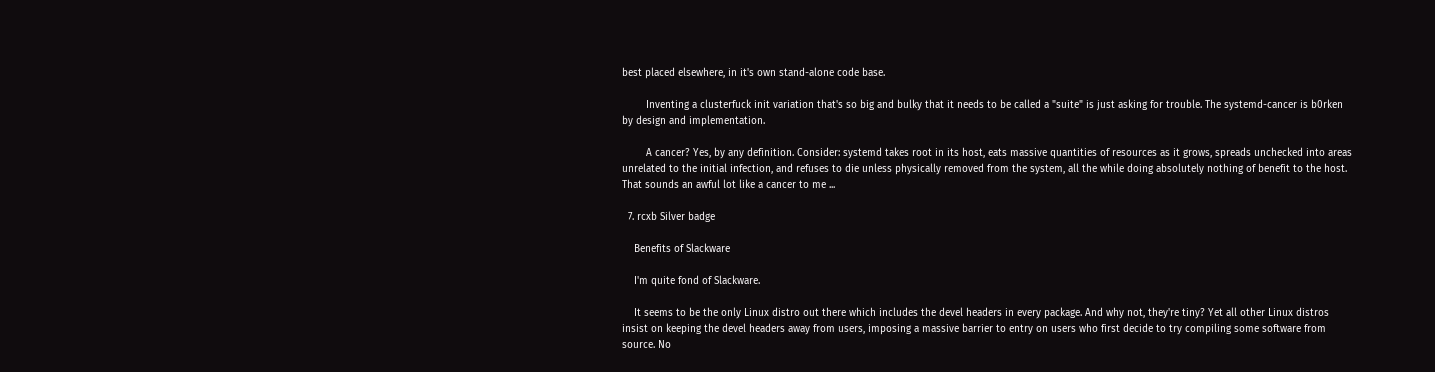best placed elsewhere, in it's own stand-alone code base.

        Inventing a clusterfuck init variation that's so big and bulky that it needs to be called a "suite" is just asking for trouble. The systemd-cancer is b0rken by design and implementation.

        A cancer? Yes, by any definition. Consider: systemd takes root in its host, eats massive quantities of resources as it grows, spreads unchecked into areas unrelated to the initial infection, and refuses to die unless physically removed from the system, all the while doing absolutely nothing of benefit to the host. That sounds an awful lot like a cancer to me ...

  7. rcxb Silver badge

    Benefits of Slackware

    I'm quite fond of Slackware.

    It seems to be the only Linux distro out there which includes the devel headers in every package. And why not, they're tiny? Yet all other Linux distros insist on keeping the devel headers away from users, imposing a massive barrier to entry on users who first decide to try compiling some software from source. No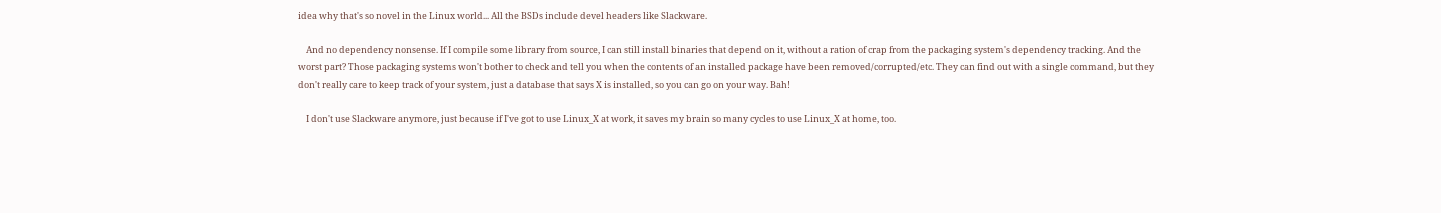idea why that's so novel in the Linux world... All the BSDs include devel headers like Slackware.

    And no dependency nonsense. If I compile some library from source, I can still install binaries that depend on it, without a ration of crap from the packaging system's dependency tracking. And the worst part? Those packaging systems won't bother to check and tell you when the contents of an installed package have been removed/corrupted/etc. They can find out with a single command, but they don't really care to keep track of your system, just a database that says X is installed, so you can go on your way. Bah!

    I don't use Slackware anymore, just because if I've got to use Linux_X at work, it saves my brain so many cycles to use Linux_X at home, too.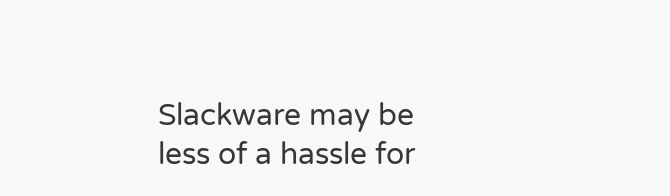Slackware may be less of a hassle for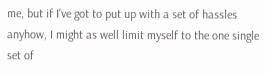me, but if I've got to put up with a set of hassles anyhow, I might as well limit myself to the one single set of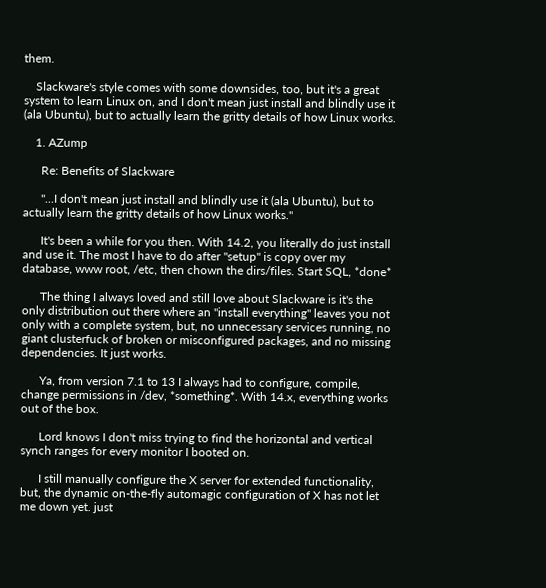them.

    Slackware's style comes with some downsides, too, but it's a great system to learn Linux on, and I don't mean just install and blindly use it (ala Ubuntu), but to actually learn the gritty details of how Linux works.

    1. AZump

      Re: Benefits of Slackware

      "...I don't mean just install and blindly use it (ala Ubuntu), but to actually learn the gritty details of how Linux works."

      It's been a while for you then. With 14.2, you literally do just install and use it. The most I have to do after "setup" is copy over my database, www root, /etc, then chown the dirs/files. Start SQL, *done*

      The thing I always loved and still love about Slackware is it's the only distribution out there where an "install everything" leaves you not only with a complete system, but, no unnecessary services running, no giant clusterfuck of broken or misconfigured packages, and no missing dependencies. It just works.

      Ya, from version 7.1 to 13 I always had to configure, compile, change permissions in /dev, *something*. With 14.x, everything works out of the box.

      Lord knows I don't miss trying to find the horizontal and vertical synch ranges for every monitor I booted on.

      I still manually configure the X server for extended functionality, but, the dynamic on-the-fly automagic configuration of X has not let me down yet. just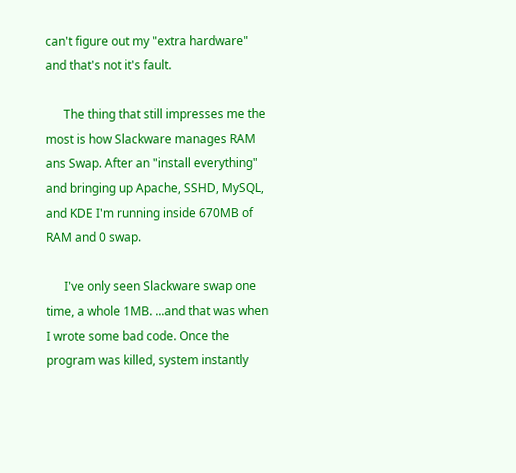can't figure out my "extra hardware" and that's not it's fault.

      The thing that still impresses me the most is how Slackware manages RAM ans Swap. After an "install everything" and bringing up Apache, SSHD, MySQL, and KDE I'm running inside 670MB of RAM and 0 swap.

      I've only seen Slackware swap one time, a whole 1MB. ...and that was when I wrote some bad code. Once the program was killed, system instantly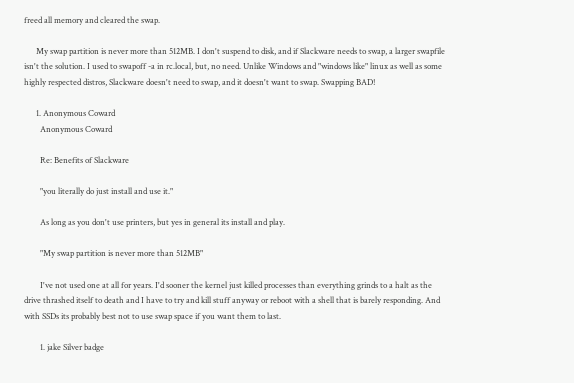freed all memory and cleared the swap.

      My swap partition is never more than 512MB. I don't suspend to disk, and if Slackware needs to swap, a larger swapfile isn't the solution. I used to swapoff -a in rc.local, but, no need. Unlike Windows and "windows like" linux as well as some highly respected distros, Slackware doesn't need to swap, and it doesn't want to swap. Swapping BAD!

      1. Anonymous Coward
        Anonymous Coward

        Re: Benefits of Slackware

        "you literally do just install and use it."

        As long as you don't use printers, but yes in general its install and play.

        "My swap partition is never more than 512MB"

        I've not used one at all for years. I'd sooner the kernel just killed processes than everything grinds to a halt as the drive thrashed itself to death and I have to try and kill stuff anyway or reboot with a shell that is barely responding. And with SSDs its probably best not to use swap space if you want them to last.

        1. jake Silver badge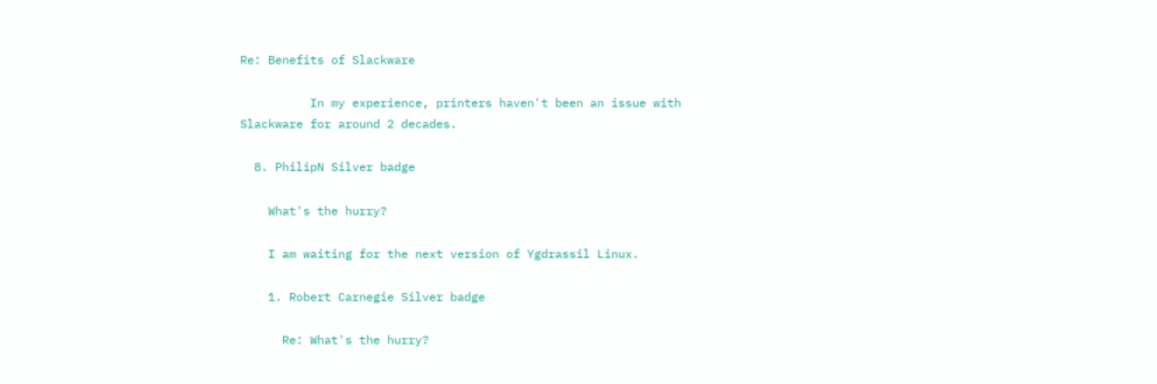Re: Benefits of Slackware

          In my experience, printers haven't been an issue with Slackware for around 2 decades.

  8. PhilipN Silver badge

    What's the hurry?

    I am waiting for the next version of Ygdrassil Linux.

    1. Robert Carnegie Silver badge

      Re: What's the hurry?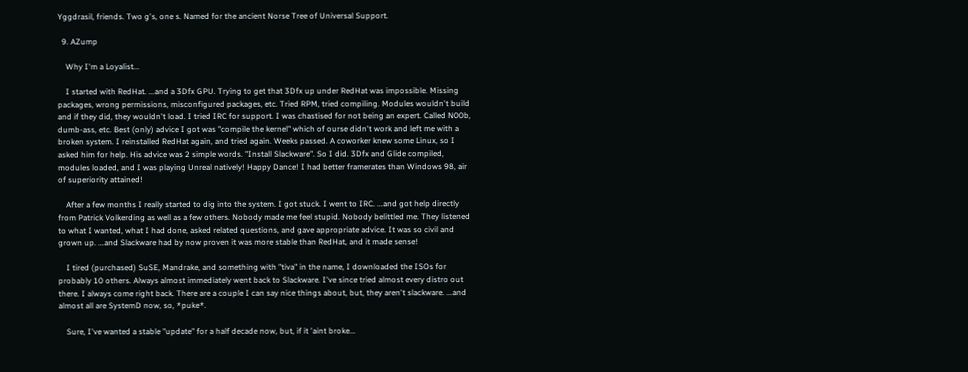Yggdrasil, friends. Two g's, one s. Named for the ancient Norse Tree of Universal Support.

  9. AZump

    Why I'm a Loyalist...

    I started with RedHat. ...and a 3Dfx GPU. Trying to get that 3Dfx up under RedHat was impossible. Missing packages, wrong permissions, misconfigured packages, etc. Tried RPM, tried compiling. Modules wouldn't build and if they did, they wouldn't load. I tried IRC for support. I was chastised for not being an expert. Called N00b, dumb-ass, etc. Best (only) advice I got was "compile the kernel" which of ourse didn't work and left me with a broken system. I reinstalled RedHat again, and tried again. Weeks passed. A coworker knew some Linux, so I asked him for help. His advice was 2 simple words. "Install Slackware". So I did. 3Dfx and Glide compiled, modules loaded, and I was playing Unreal natively! Happy Dance! I had better framerates than Windows 98, air of superiority attained!

    After a few months I really started to dig into the system. I got stuck. I went to IRC. ...and got help directly from Patrick Volkerding as well as a few others. Nobody made me feel stupid. Nobody belittled me. They listened to what I wanted, what I had done, asked related questions, and gave appropriate advice. It was so civil and grown up. ...and Slackware had by now proven it was more stable than RedHat, and it made sense!

    I tired (purchased) SuSE, Mandrake, and something with "tiva" in the name, I downloaded the ISOs for probably 10 others. Always almost immediately went back to Slackware. I've since tried almost every distro out there. I always come right back. There are a couple I can say nice things about, but, they aren't slackware. ...and almost all are SystemD now, so, *puke*.

    Sure, I've wanted a stable "update" for a half decade now, but, if it 'aint broke...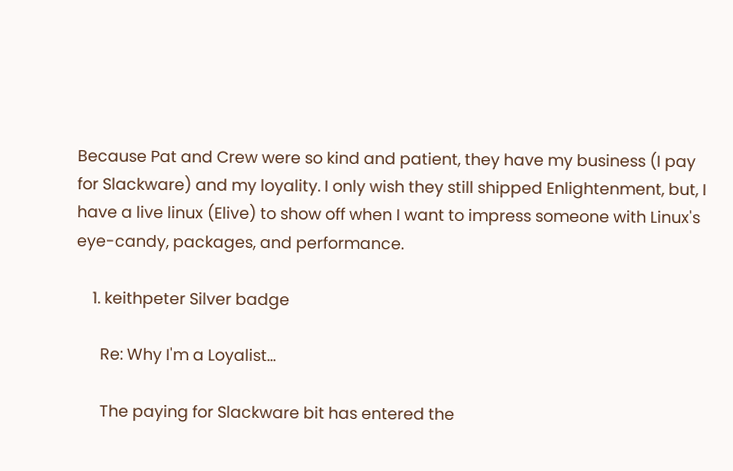Because Pat and Crew were so kind and patient, they have my business (I pay for Slackware) and my loyality. I only wish they still shipped Enlightenment, but, I have a live linux (Elive) to show off when I want to impress someone with Linux's eye-candy, packages, and performance.

    1. keithpeter Silver badge

      Re: Why I'm a Loyalist...

      The paying for Slackware bit has entered the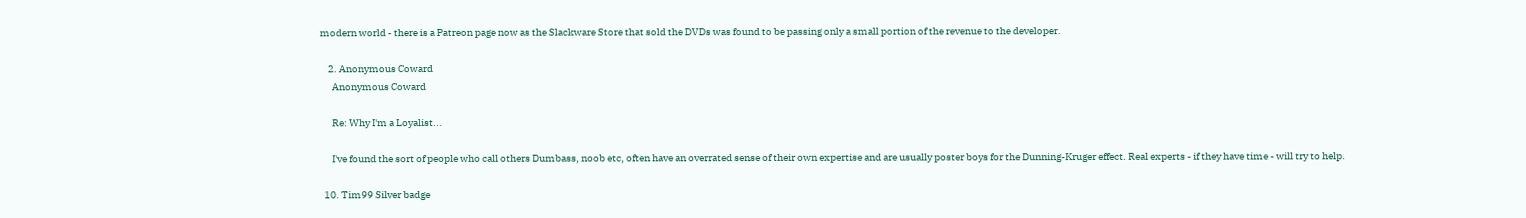modern world - there is a Patreon page now as the Slackware Store that sold the DVDs was found to be passing only a small portion of the revenue to the developer.

    2. Anonymous Coward
      Anonymous Coward

      Re: Why I'm a Loyalist...

      I've found the sort of people who call others Dumbass, noob etc, often have an overrated sense of their own expertise and are usually poster boys for the Dunning-Kruger effect. Real experts - if they have time - will try to help.

  10. Tim99 Silver badge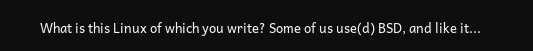What is this Linux of which you write? Some of us use(d) BSD, and like it...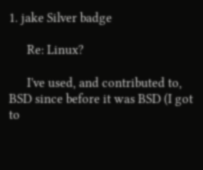1. jake Silver badge

      Re: Linux?

      I've used, and contributed to, BSD since before it was BSD (I got to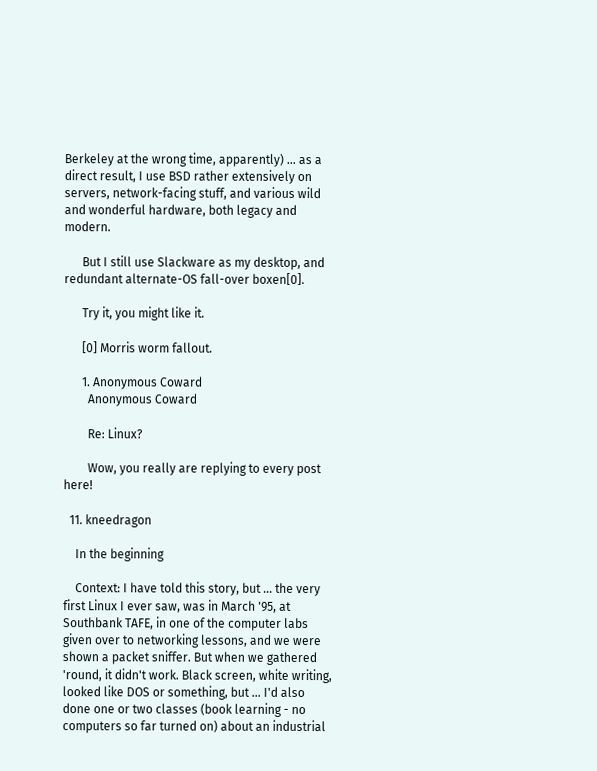Berkeley at the wrong time, apparently) ... as a direct result, I use BSD rather extensively on servers, network-facing stuff, and various wild and wonderful hardware, both legacy and modern.

      But I still use Slackware as my desktop, and redundant alternate-OS fall-over boxen[0].

      Try it, you might like it.

      [0] Morris worm fallout.

      1. Anonymous Coward
        Anonymous Coward

        Re: Linux?

        Wow, you really are replying to every post here!

  11. kneedragon

    In the beginning

    Context: I have told this story, but ... the very first Linux I ever saw, was in March '95, at Southbank TAFE, in one of the computer labs given over to networking lessons, and we were shown a packet sniffer. But when we gathered 'round, it didn't work. Black screen, white writing, looked like DOS or something, but ... I'd also done one or two classes (book learning - no computers so far turned on) about an industrial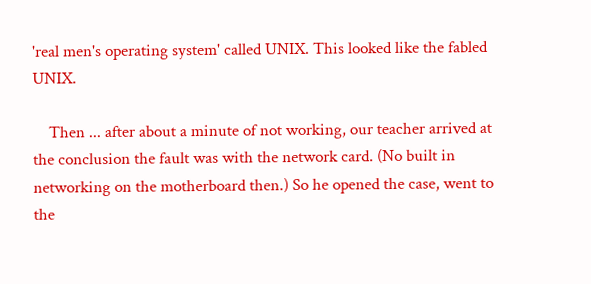'real men's operating system' called UNIX. This looked like the fabled UNIX.

    Then ... after about a minute of not working, our teacher arrived at the conclusion the fault was with the network card. (No built in networking on the motherboard then.) So he opened the case, went to the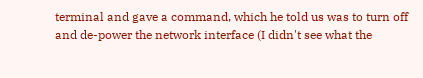terminal and gave a command, which he told us was to turn off and de-power the network interface (I didn't see what the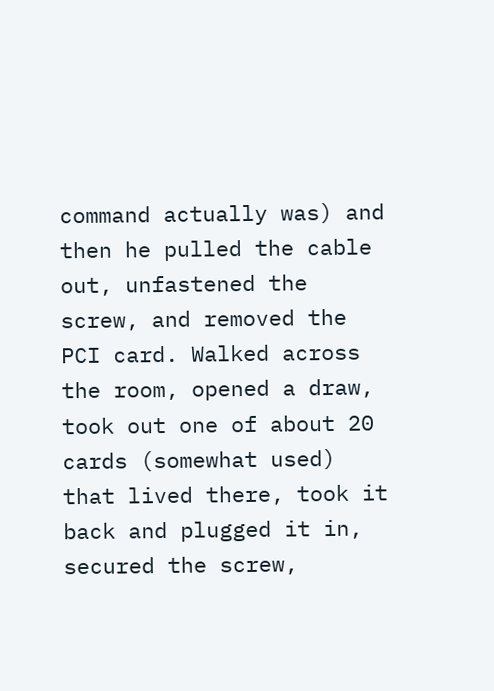command actually was) and then he pulled the cable out, unfastened the screw, and removed the PCI card. Walked across the room, opened a draw, took out one of about 20 cards (somewhat used) that lived there, took it back and plugged it in, secured the screw,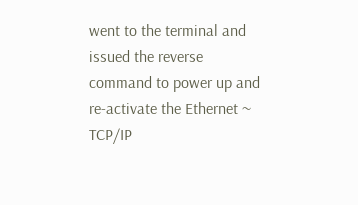went to the terminal and issued the reverse command to power up and re-activate the Ethernet ~ TCP/IP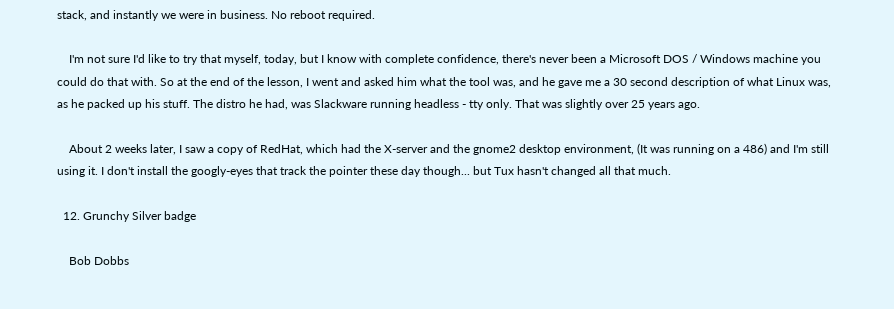stack, and instantly we were in business. No reboot required.

    I'm not sure I'd like to try that myself, today, but I know with complete confidence, there's never been a Microsoft DOS / Windows machine you could do that with. So at the end of the lesson, I went and asked him what the tool was, and he gave me a 30 second description of what Linux was, as he packed up his stuff. The distro he had, was Slackware running headless - tty only. That was slightly over 25 years ago.

    About 2 weeks later, I saw a copy of RedHat, which had the X-server and the gnome2 desktop environment, (It was running on a 486) and I'm still using it. I don't install the googly-eyes that track the pointer these day though... but Tux hasn't changed all that much.

  12. Grunchy Silver badge

    Bob Dobbs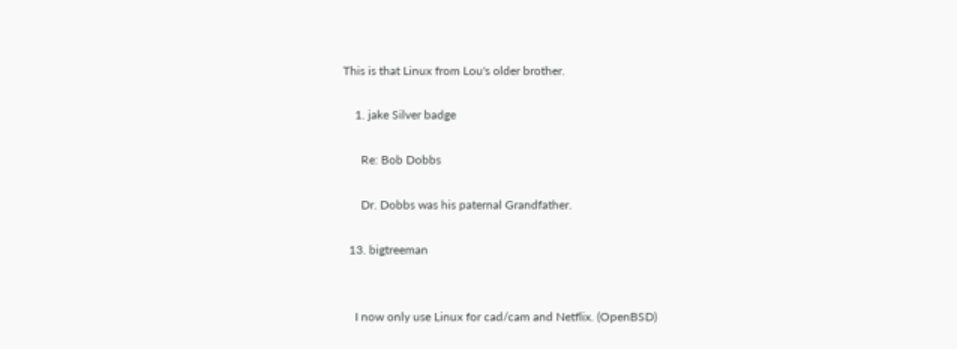This is that Linux from Lou's older brother.

    1. jake Silver badge

      Re: Bob Dobbs

      Dr. Dobbs was his paternal Grandfather.

  13. bigtreeman


    I now only use Linux for cad/cam and Netflix. (OpenBSD)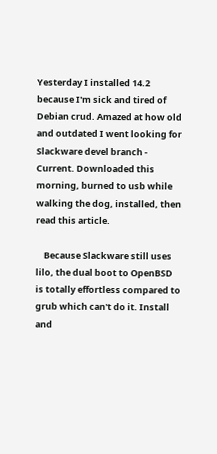Yesterday I installed 14.2 because I'm sick and tired of Debian crud. Amazed at how old and outdated I went looking for Slackware devel branch - Current. Downloaded this morning, burned to usb while walking the dog, installed, then read this article.

    Because Slackware still uses lilo, the dual boot to OpenBSD is totally effortless compared to grub which can't do it. Install and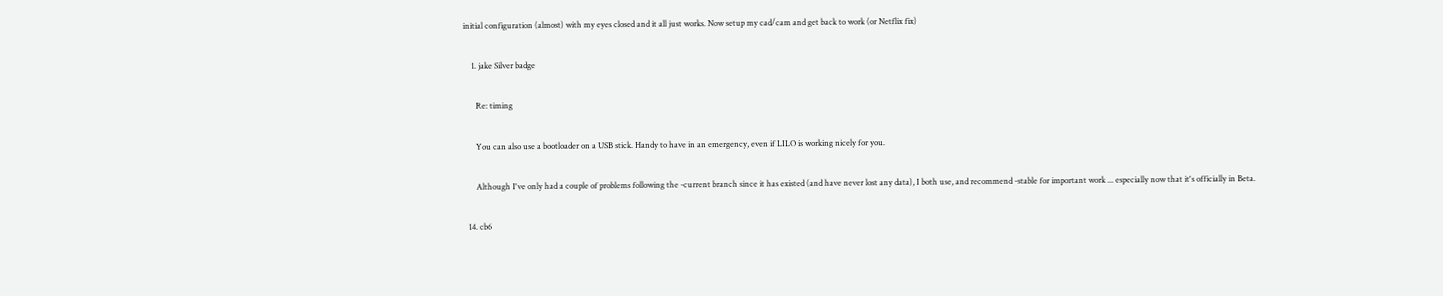initial configuration (almost) with my eyes closed and it all just works. Now setup my cad/cam and get back to work (or Netflix fix)

    1. jake Silver badge

      Re: timing

      You can also use a bootloader on a USB stick. Handy to have in an emergency, even if LILO is working nicely for you.

      Although I've only had a couple of problems following the -current branch since it has existed (and have never lost any data), I both use, and recommend -stable for important work ... especially now that it's officially in Beta.

  14. cb6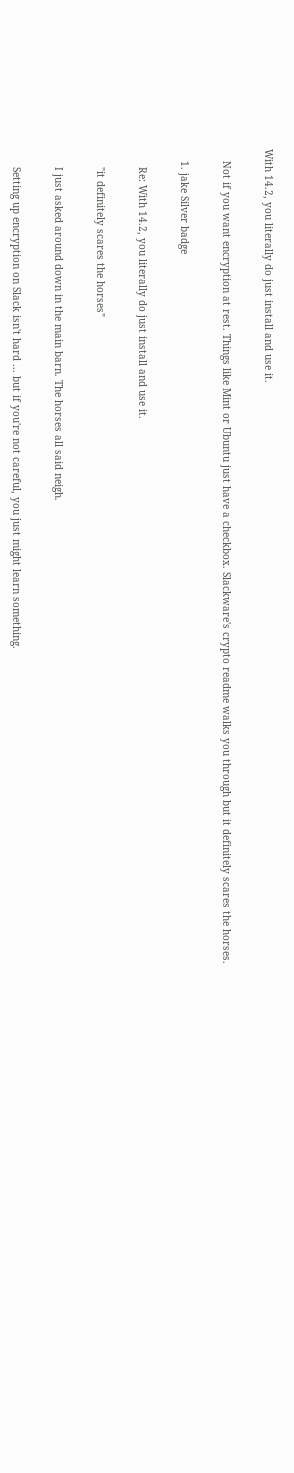With 14.2, you literally do just install and use it.

    Not if you want encryption at rest. Things like Mint or Ubuntu just have a checkbox. Slackware's crypto readme walks you through but it definitely scares the horses.

    1. jake Silver badge

      Re: With 14.2, you literally do just install and use it.

      "it definitely scares the horses"

      I just asked around down in the main barn. The horses all said neigh.

      Setting up encryption on Slack isn't hard ... but if you're not careful, you just might learn something.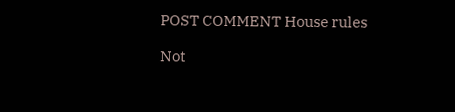POST COMMENT House rules

Not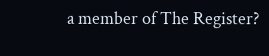a member of The Register?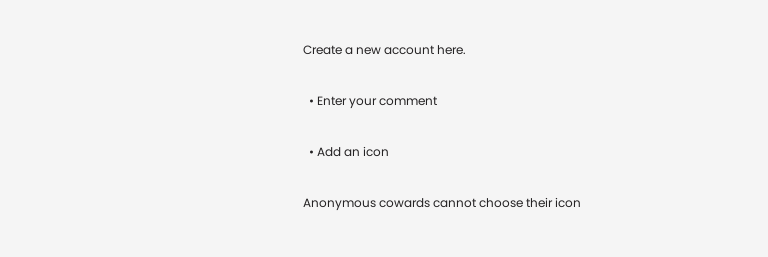Create a new account here.

  • Enter your comment

  • Add an icon

Anonymous cowards cannot choose their icon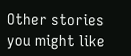Other stories you might like